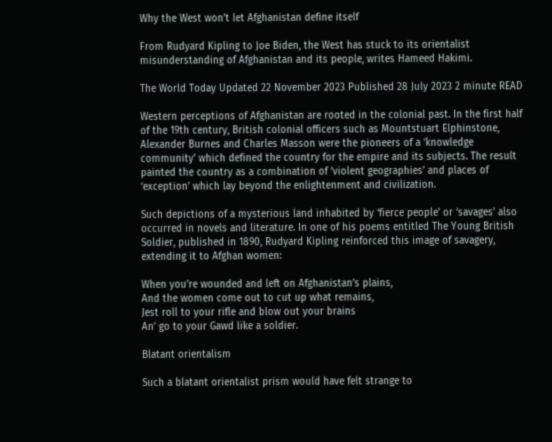Why the West won’t let Afghanistan define itself

From Rudyard Kipling to Joe Biden, the West has stuck to its orientalist misunderstanding of Afghanistan and its people, writes Hameed Hakimi.

The World Today Updated 22 November 2023 Published 28 July 2023 2 minute READ

Western perceptions of Afghanistan are rooted in the colonial past. In the first half of the 19th century, British colonial officers such as Mountstuart Elphinstone, Alexander Burnes and Charles Masson were the pioneers of a ‘knowledge community’ which defined the country for the empire and its subjects. The result painted the country as a combination of ‘violent geographies’ and places of ‘exception’ which lay beyond the enlightenment and civilization.

Such depictions of a mysterious land inhabited by ‘fierce people’ or ‘savages’ also occurred in novels and literature. In one of his poems entitled The Young British Soldier, published in 1890, Rudyard Kipling reinforced this image of savagery, extending it to Afghan women:

When you’re wounded and left on Afghanistan’s plains,
And the women come out to cut up what remains,
Jest roll to your rifle and blow out your brains
An’ go to your Gawd like a soldier.

Blatant orientalism

Such a blatant orientalist prism would have felt strange to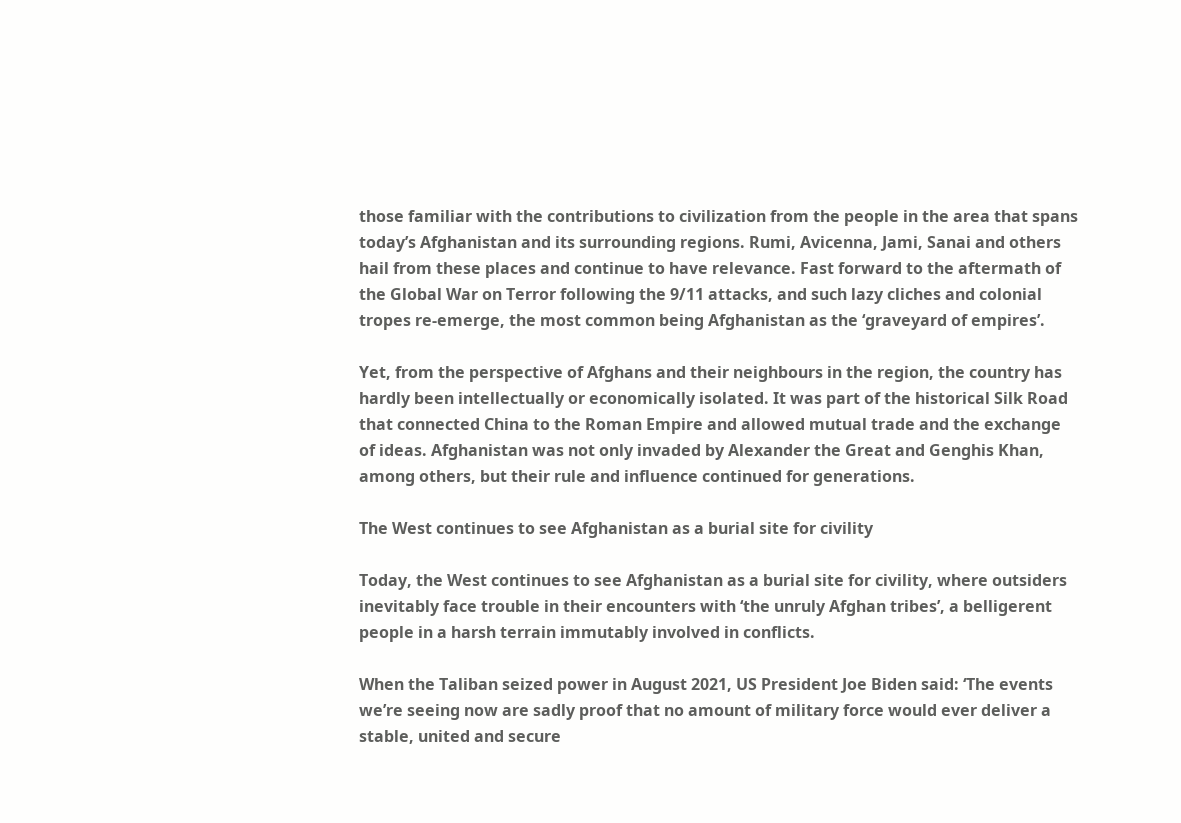those familiar with the contributions to civilization from the people in the area that spans today’s Afghanistan and its surrounding regions. Rumi, Avicenna, Jami, Sanai and others hail from these places and continue to have relevance. Fast forward to the aftermath of the Global War on Terror following the 9/11 attacks, and such lazy cliches and colonial tropes re-emerge, the most common being Afghanistan as the ‘graveyard of empires’.

Yet, from the perspective of Afghans and their neighbours in the region, the country has hardly been intellectually or economically isolated. It was part of the historical Silk Road that connected China to the Roman Empire and allowed mutual trade and the exchange of ideas. Afghanistan was not only invaded by Alexander the Great and Genghis Khan, among others, but their rule and influence continued for generations.

The West continues to see Afghanistan as a burial site for civility

Today, the West continues to see Afghanistan as a burial site for civility, where outsiders inevitably face trouble in their encounters with ‘the unruly Afghan tribes’, a belligerent people in a harsh terrain immutably involved in conflicts.

When the Taliban seized power in August 2021, US President Joe Biden said: ‘The events we’re seeing now are sadly proof that no amount of military force would ever deliver a stable, united and secure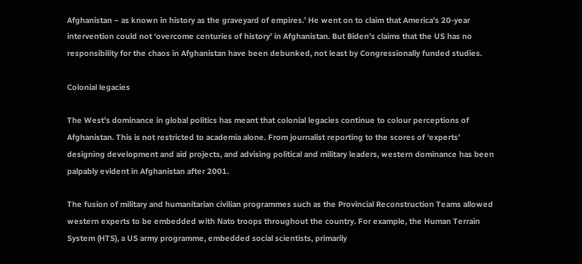Afghanistan − as known in history as the graveyard of empires.’ He went on to claim that America’s 20-year intervention could not ‘overcome centuries of history’ in Afghanistan. But Biden’s claims that the US has no responsibility for the chaos in Afghanistan have been debunked, not least by Congressionally funded studies.

Colonial legacies

The West’s dominance in global politics has meant that colonial legacies continue to colour perceptions of Afghanistan. This is not restricted to academia alone. From journalist reporting to the scores of ‘experts’ designing development and aid projects, and advising political and military leaders, western dominance has been palpably evident in Afghanistan after 2001.

The fusion of military and humanitarian civilian programmes such as the Provincial Reconstruction Teams allowed western experts to be embedded with Nato troops throughout the country. For example, the Human Terrain System (HTS), a US army programme, embedded social scientists, primarily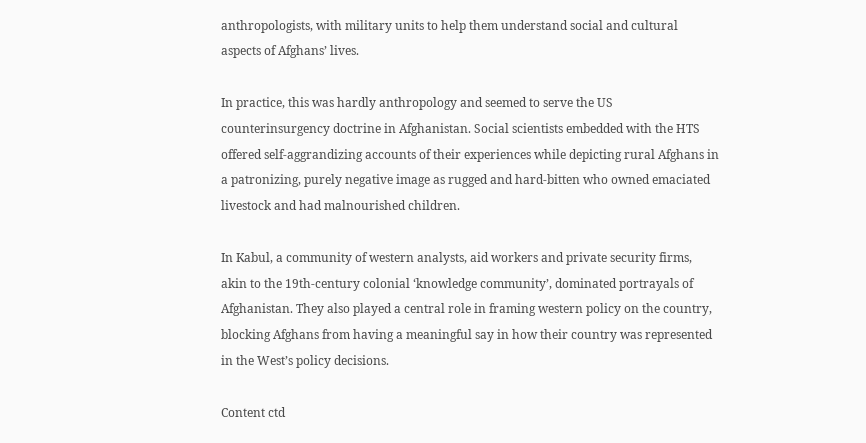anthropologists, with military units to help them understand social and cultural aspects of Afghans’ lives.

In practice, this was hardly anthropology and seemed to serve the US counterinsurgency doctrine in Afghanistan. Social scientists embedded with the HTS offered self-aggrandizing accounts of their experiences while depicting rural Afghans in a patronizing, purely negative image as rugged and hard-bitten who owned emaciated livestock and had malnourished children.

In Kabul, a community of western analysts, aid workers and private security firms, akin to the 19th-century colonial ‘knowledge community’, dominated portrayals of Afghanistan. They also played a central role in framing western policy on the country, blocking Afghans from having a meaningful say in how their country was represented in the West’s policy decisions.

Content ctd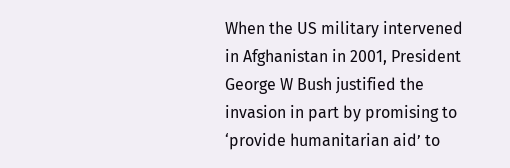When the US military intervened in Afghanistan in 2001, President George W Bush justified the invasion in part by promising to ‘provide humanitarian aid’ to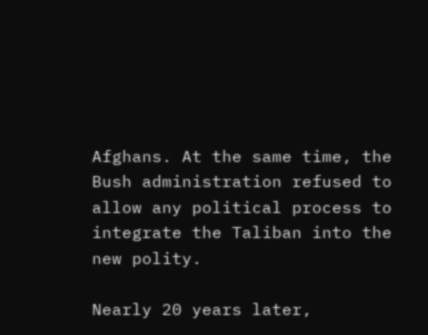Afghans. At the same time, the Bush administration refused to allow any political process to integrate the Taliban into the new polity.

Nearly 20 years later,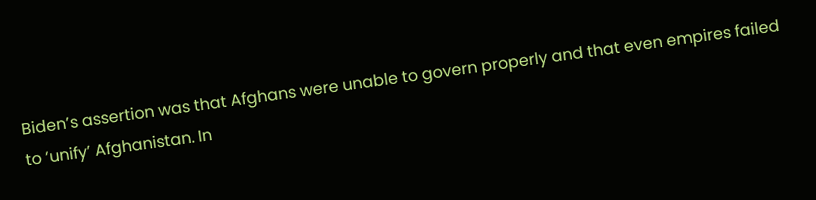Biden’s assertion was that Afghans were unable to govern properly and that even empires failed to ‘unify’ Afghanistan. In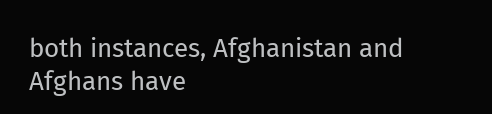both instances, Afghanistan and Afghans have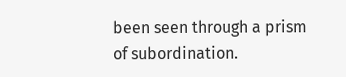been seen through a prism of subordination.